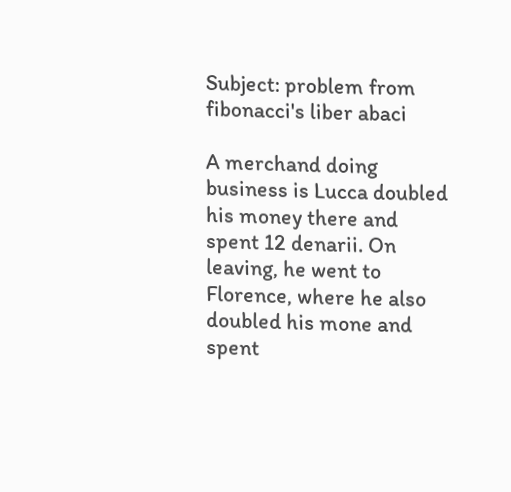Subject: problem from fibonacci's liber abaci

A merchand doing business is Lucca doubled his money there and spent 12 denarii. On leaving, he went to Florence, where he also doubled his mone and spent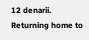12 denarii. Returning home to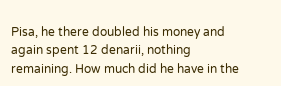Pisa, he there doubled his money and again spent 12 denarii, nothing remaining. How much did he have in the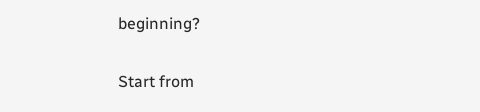beginning?


Start from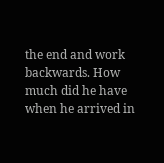the end and work backwards. How much did he have when he arrived in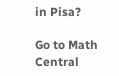in Pisa?

Go to Math Central